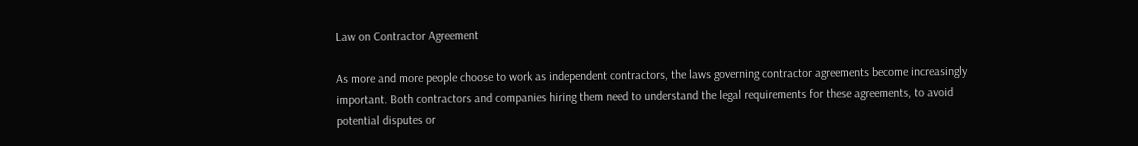Law on Contractor Agreement

As more and more people choose to work as independent contractors, the laws governing contractor agreements become increasingly important. Both contractors and companies hiring them need to understand the legal requirements for these agreements, to avoid potential disputes or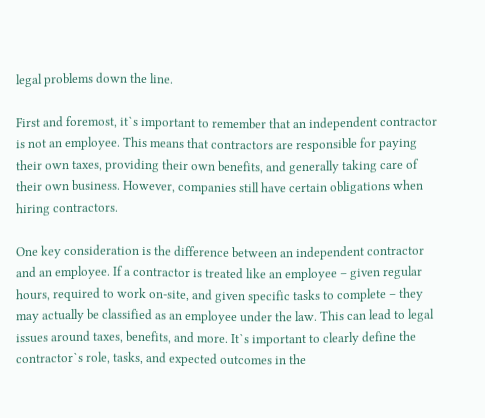legal problems down the line.

First and foremost, it`s important to remember that an independent contractor is not an employee. This means that contractors are responsible for paying their own taxes, providing their own benefits, and generally taking care of their own business. However, companies still have certain obligations when hiring contractors.

One key consideration is the difference between an independent contractor and an employee. If a contractor is treated like an employee – given regular hours, required to work on-site, and given specific tasks to complete – they may actually be classified as an employee under the law. This can lead to legal issues around taxes, benefits, and more. It`s important to clearly define the contractor`s role, tasks, and expected outcomes in the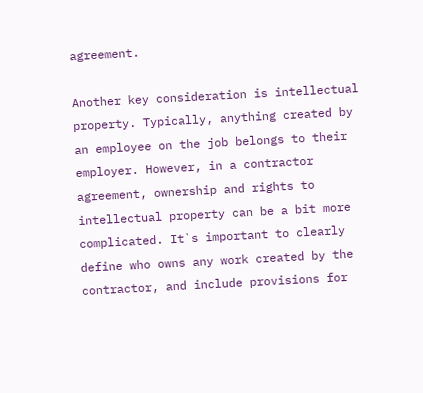agreement.

Another key consideration is intellectual property. Typically, anything created by an employee on the job belongs to their employer. However, in a contractor agreement, ownership and rights to intellectual property can be a bit more complicated. It`s important to clearly define who owns any work created by the contractor, and include provisions for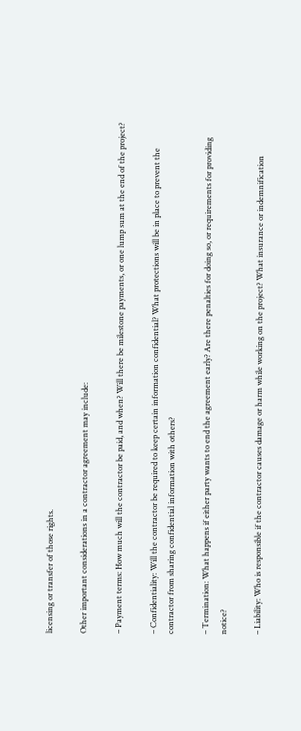licensing or transfer of those rights.

Other important considerations in a contractor agreement may include:

– Payment terms: How much will the contractor be paid, and when? Will there be milestone payments, or one lump sum at the end of the project?

– Confidentiality: Will the contractor be required to keep certain information confidential? What protections will be in place to prevent the contractor from sharing confidential information with others?

– Termination: What happens if either party wants to end the agreement early? Are there penalties for doing so, or requirements for providing notice?

– Liability: Who is responsible if the contractor causes damage or harm while working on the project? What insurance or indemnification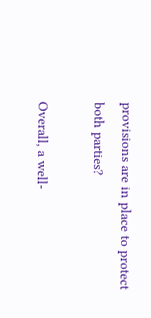provisions are in place to protect both parties?

Overall, a well-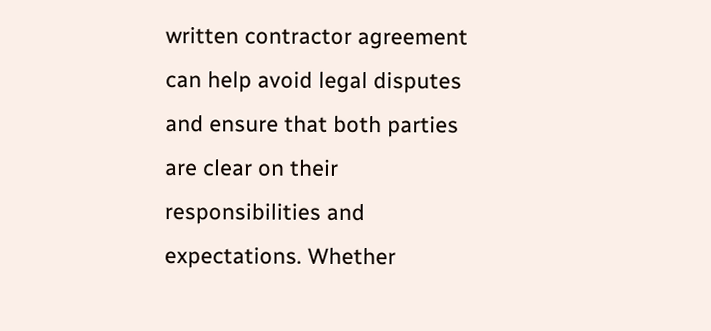written contractor agreement can help avoid legal disputes and ensure that both parties are clear on their responsibilities and expectations. Whether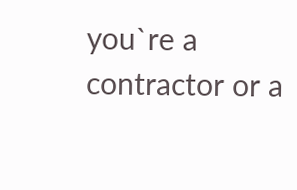you`re a contractor or a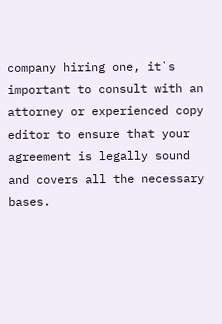company hiring one, it`s important to consult with an attorney or experienced copy editor to ensure that your agreement is legally sound and covers all the necessary bases.